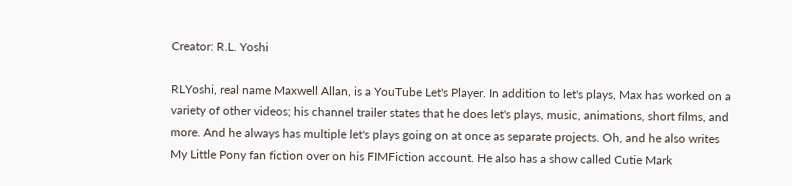Creator: R.L. Yoshi

RLYoshi, real name Maxwell Allan, is a YouTube Let's Player. In addition to let's plays, Max has worked on a variety of other videos; his channel trailer states that he does let's plays, music, animations, short films, and more. And he always has multiple let's plays going on at once as separate projects. Oh, and he also writes My Little Pony fan fiction over on his FIMFiction account. He also has a show called Cutie Mark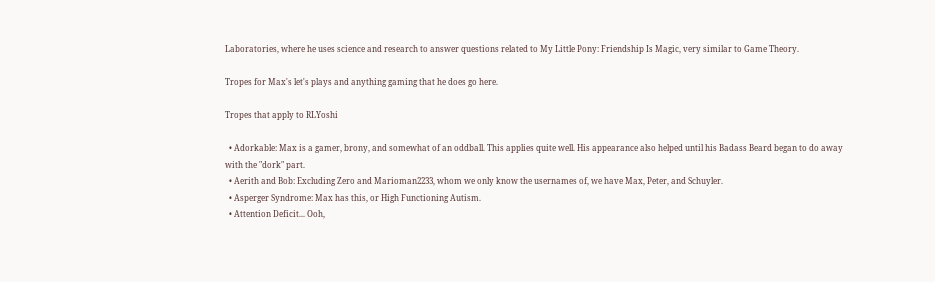Laboratories, where he uses science and research to answer questions related to My Little Pony: Friendship Is Magic, very similar to Game Theory.

Tropes for Max's let's plays and anything gaming that he does go here.

Tropes that apply to RLYoshi

  • Adorkable: Max is a gamer, brony, and somewhat of an oddball. This applies quite well. His appearance also helped until his Badass Beard began to do away with the "dork" part.
  • Aerith and Bob: Excluding Zero and Marioman2233, whom we only know the usernames of, we have Max, Peter, and Schuyler.
  • Asperger Syndrome: Max has this, or High Functioning Autism.
  • Attention Deficit... Ooh,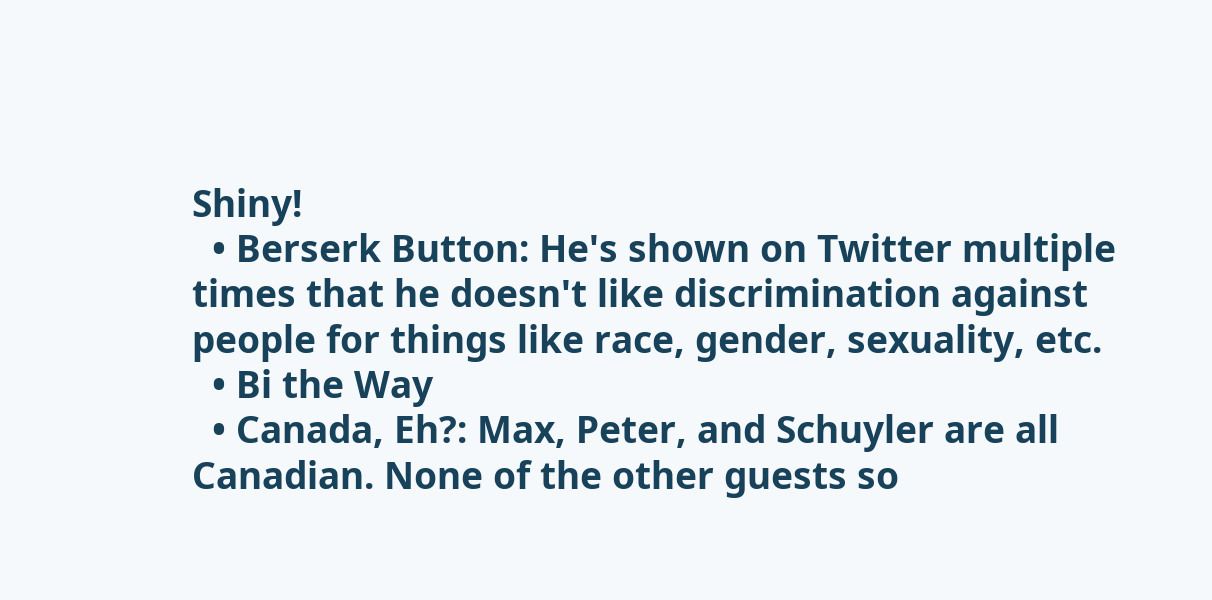Shiny!
  • Berserk Button: He's shown on Twitter multiple times that he doesn't like discrimination against people for things like race, gender, sexuality, etc.
  • Bi the Way
  • Canada, Eh?: Max, Peter, and Schuyler are all Canadian. None of the other guests so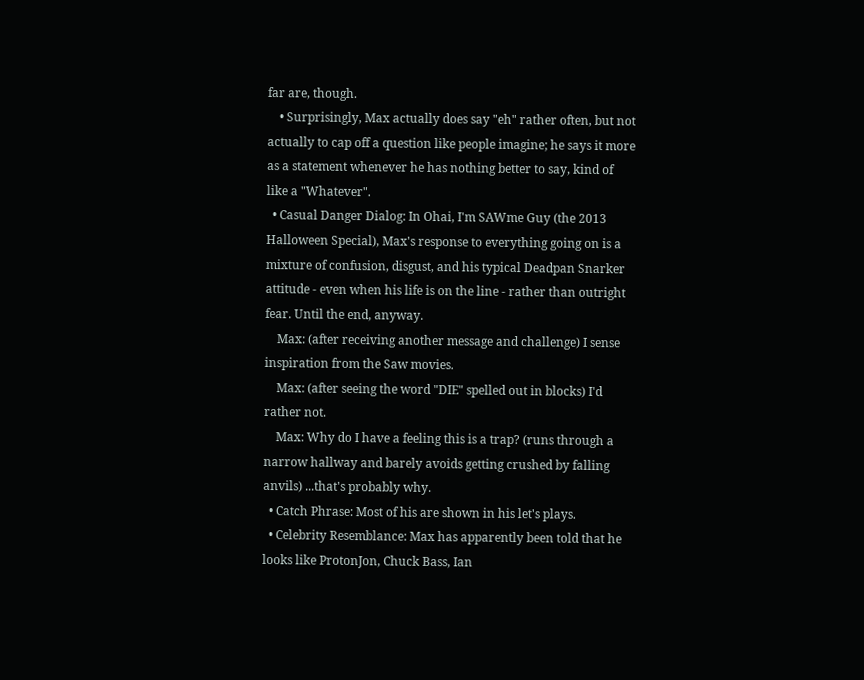far are, though.
    • Surprisingly, Max actually does say "eh" rather often, but not actually to cap off a question like people imagine; he says it more as a statement whenever he has nothing better to say, kind of like a "Whatever".
  • Casual Danger Dialog: In Ohai, I'm SAWme Guy (the 2013 Halloween Special), Max's response to everything going on is a mixture of confusion, disgust, and his typical Deadpan Snarker attitude - even when his life is on the line - rather than outright fear. Until the end, anyway.
    Max: (after receiving another message and challenge) I sense inspiration from the Saw movies.
    Max: (after seeing the word "DIE" spelled out in blocks) I'd rather not.
    Max: Why do I have a feeling this is a trap? (runs through a narrow hallway and barely avoids getting crushed by falling anvils) ...that's probably why.
  • Catch Phrase: Most of his are shown in his let's plays.
  • Celebrity Resemblance: Max has apparently been told that he looks like ProtonJon, Chuck Bass, Ian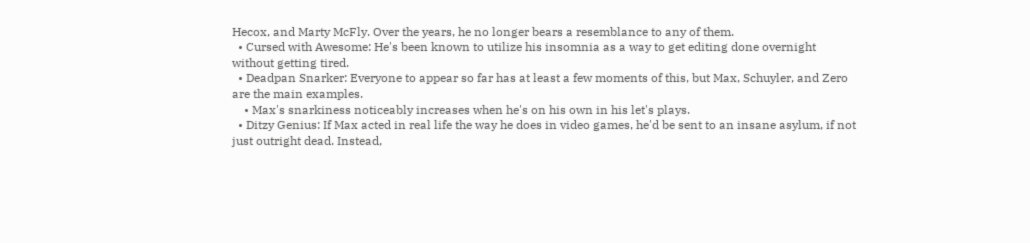Hecox, and Marty McFly. Over the years, he no longer bears a resemblance to any of them.
  • Cursed with Awesome: He's been known to utilize his insomnia as a way to get editing done overnight without getting tired.
  • Deadpan Snarker: Everyone to appear so far has at least a few moments of this, but Max, Schuyler, and Zero are the main examples.
    • Max's snarkiness noticeably increases when he's on his own in his let's plays.
  • Ditzy Genius: If Max acted in real life the way he does in video games, he'd be sent to an insane asylum, if not just outright dead. Instead,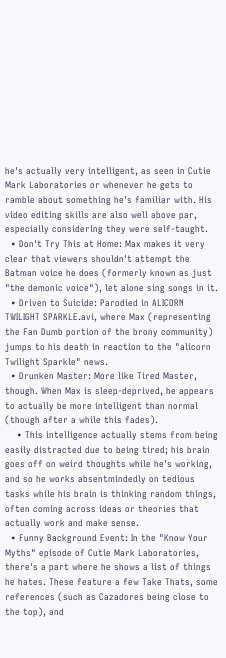he's actually very intelligent, as seen in Cutie Mark Laboratories or whenever he gets to ramble about something he's familiar with. His video editing skills are also well above par, especially considering they were self-taught.
  • Don't Try This at Home: Max makes it very clear that viewers shouldn't attempt the Batman voice he does (formerly known as just "the demonic voice"), let alone sing songs in it.
  • Driven to Suicide: Parodied in ALICORN TWILIGHT SPARKLE.avi, where Max (representing the Fan Dumb portion of the brony community) jumps to his death in reaction to the "alicorn Twilight Sparkle" news.
  • Drunken Master: More like Tired Master, though. When Max is sleep-deprived, he appears to actually be more intelligent than normal (though after a while this fades).
    • This intelligence actually stems from being easily distracted due to being tired; his brain goes off on weird thoughts while he's working, and so he works absentmindedly on tedious tasks while his brain is thinking random things, often coming across ideas or theories that actually work and make sense.
  • Funny Background Event: In the "Know Your Myths" episode of Cutie Mark Laboratories, there's a part where he shows a list of things he hates. These feature a few Take Thats, some references (such as Cazadores being close to the top), and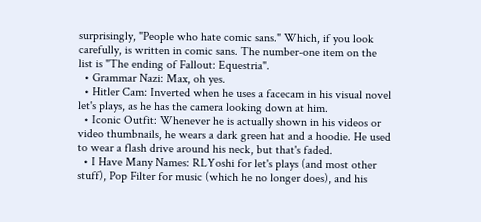surprisingly, "People who hate comic sans." Which, if you look carefully, is written in comic sans. The number-one item on the list is "The ending of Fallout: Equestria".
  • Grammar Nazi: Max, oh yes.
  • Hitler Cam: Inverted when he uses a facecam in his visual novel let's plays, as he has the camera looking down at him.
  • Iconic Outfit: Whenever he is actually shown in his videos or video thumbnails, he wears a dark green hat and a hoodie. He used to wear a flash drive around his neck, but that's faded.
  • I Have Many Names: RLYoshi for let's plays (and most other stuff), Pop Filter for music (which he no longer does), and his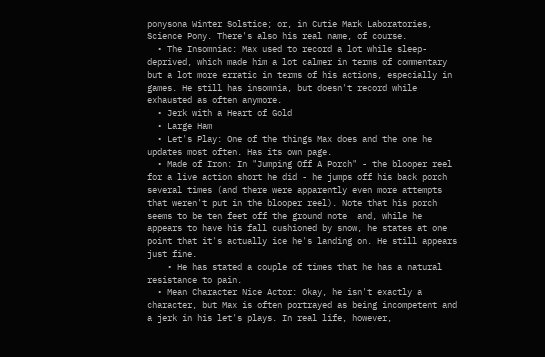ponysona Winter Solstice; or, in Cutie Mark Laboratories, Science Pony. There's also his real name, of course.
  • The Insomniac: Max used to record a lot while sleep-deprived, which made him a lot calmer in terms of commentary but a lot more erratic in terms of his actions, especially in games. He still has insomnia, but doesn't record while exhausted as often anymore.
  • Jerk with a Heart of Gold
  • Large Ham
  • Let's Play: One of the things Max does and the one he updates most often. Has its own page.
  • Made of Iron: In "Jumping Off A Porch" - the blooper reel for a live action short he did - he jumps off his back porch several times (and there were apparently even more attempts that weren't put in the blooper reel). Note that his porch seems to be ten feet off the ground note  and, while he appears to have his fall cushioned by snow, he states at one point that it's actually ice he's landing on. He still appears just fine.
    • He has stated a couple of times that he has a natural resistance to pain.
  • Mean Character Nice Actor: Okay, he isn't exactly a character, but Max is often portrayed as being incompetent and a jerk in his let's plays. In real life, however,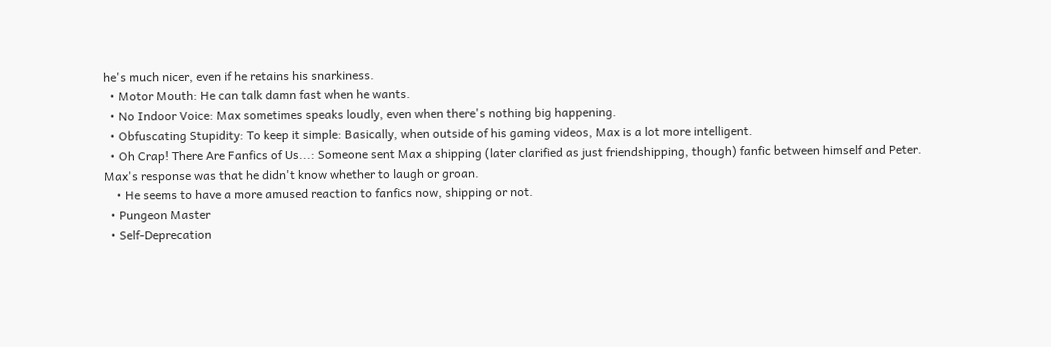he's much nicer, even if he retains his snarkiness.
  • Motor Mouth: He can talk damn fast when he wants.
  • No Indoor Voice: Max sometimes speaks loudly, even when there's nothing big happening.
  • Obfuscating Stupidity: To keep it simple: Basically, when outside of his gaming videos, Max is a lot more intelligent.
  • Oh Crap! There Are Fanfics of Us...: Someone sent Max a shipping (later clarified as just friendshipping, though) fanfic between himself and Peter. Max's response was that he didn't know whether to laugh or groan.
    • He seems to have a more amused reaction to fanfics now, shipping or not.
  • Pungeon Master
  • Self-Deprecation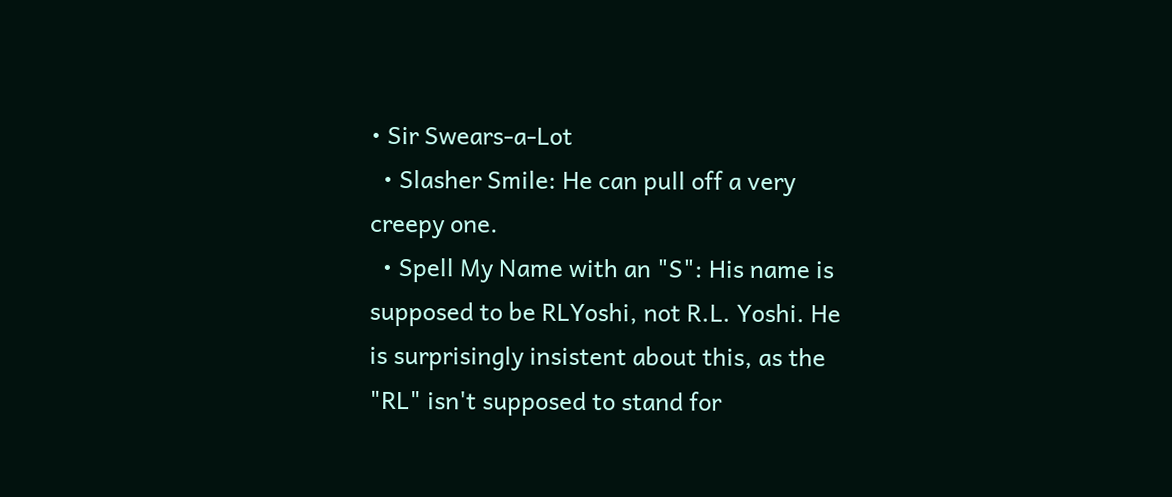• Sir Swears-a-Lot
  • Slasher Smile: He can pull off a very creepy one.
  • Spell My Name with an "S": His name is supposed to be RLYoshi, not R.L. Yoshi. He is surprisingly insistent about this, as the "RL" isn't supposed to stand for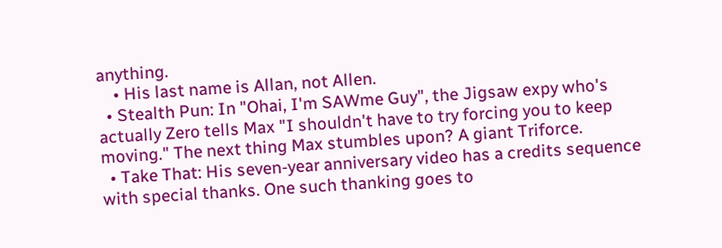anything.
    • His last name is Allan, not Allen.
  • Stealth Pun: In "Ohai, I'm SAWme Guy", the Jigsaw expy who's actually Zero tells Max "I shouldn't have to try forcing you to keep moving." The next thing Max stumbles upon? A giant Triforce.
  • Take That: His seven-year anniversary video has a credits sequence with special thanks. One such thanking goes to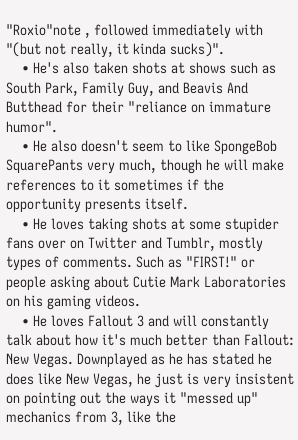"Roxio"note , followed immediately with "(but not really, it kinda sucks)".
    • He's also taken shots at shows such as South Park, Family Guy, and Beavis And Butthead for their "reliance on immature humor".
    • He also doesn't seem to like SpongeBob SquarePants very much, though he will make references to it sometimes if the opportunity presents itself.
    • He loves taking shots at some stupider fans over on Twitter and Tumblr, mostly types of comments. Such as "FIRST!" or people asking about Cutie Mark Laboratories on his gaming videos.
    • He loves Fallout 3 and will constantly talk about how it's much better than Fallout: New Vegas. Downplayed as he has stated he does like New Vegas, he just is very insistent on pointing out the ways it "messed up" mechanics from 3, like the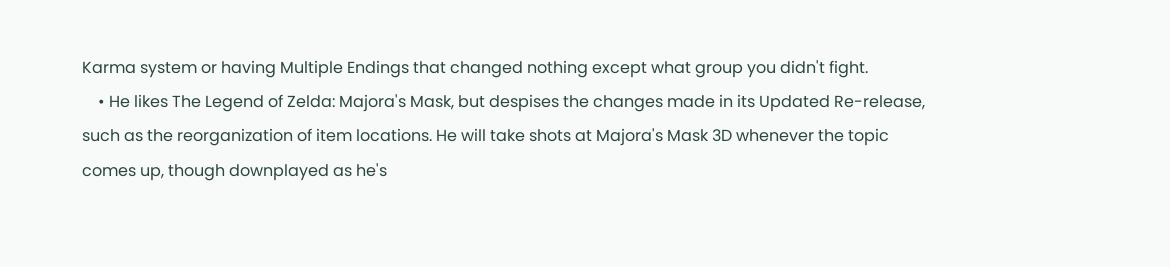Karma system or having Multiple Endings that changed nothing except what group you didn't fight.
    • He likes The Legend of Zelda: Majora's Mask, but despises the changes made in its Updated Re-release, such as the reorganization of item locations. He will take shots at Majora's Mask 3D whenever the topic comes up, though downplayed as he's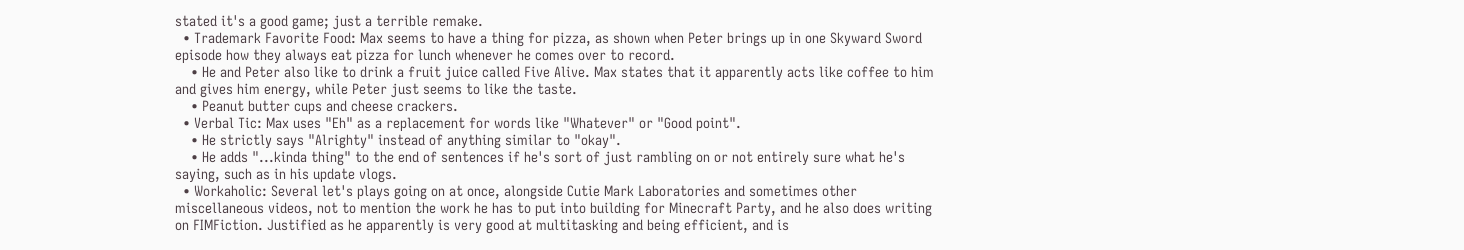stated it's a good game; just a terrible remake.
  • Trademark Favorite Food: Max seems to have a thing for pizza, as shown when Peter brings up in one Skyward Sword episode how they always eat pizza for lunch whenever he comes over to record.
    • He and Peter also like to drink a fruit juice called Five Alive. Max states that it apparently acts like coffee to him and gives him energy, while Peter just seems to like the taste.
    • Peanut butter cups and cheese crackers.
  • Verbal Tic: Max uses "Eh" as a replacement for words like "Whatever" or "Good point".
    • He strictly says "Alrighty" instead of anything similar to "okay".
    • He adds "...kinda thing" to the end of sentences if he's sort of just rambling on or not entirely sure what he's saying, such as in his update vlogs.
  • Workaholic: Several let's plays going on at once, alongside Cutie Mark Laboratories and sometimes other miscellaneous videos, not to mention the work he has to put into building for Minecraft Party, and he also does writing on FIMFiction. Justified as he apparently is very good at multitasking and being efficient, and is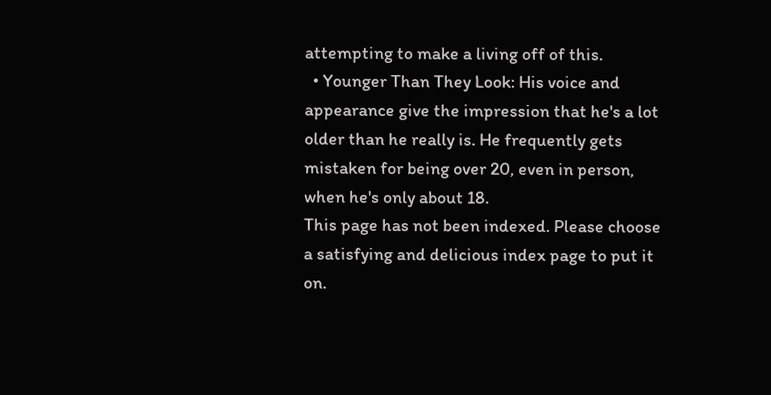attempting to make a living off of this.
  • Younger Than They Look: His voice and appearance give the impression that he's a lot older than he really is. He frequently gets mistaken for being over 20, even in person, when he's only about 18.
This page has not been indexed. Please choose a satisfying and delicious index page to put it on.